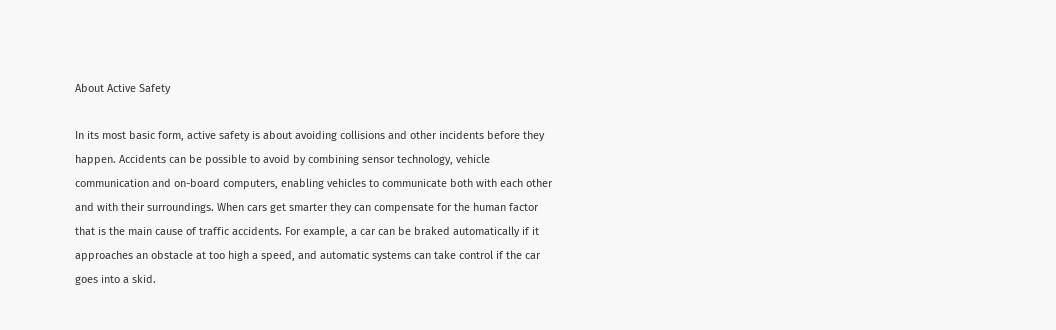About Active Safety

In its most basic form, active safety is about avoiding collisions and other incidents before they happen. Accidents can be possible to avoid by combining sensor technology, vehicle communication and on-board computers, enabling vehicles to communicate both with each other and with their surroundings. When cars get smarter they can compensate for the human factor that is the main cause of traffic accidents. For example, a car can be braked automatically if it approaches an obstacle at too high a speed, and automatic systems can take control if the car goes into a skid.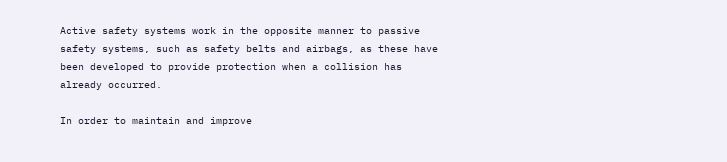Active safety systems work in the opposite manner to passive safety systems, such as safety belts and airbags, as these have been developed to provide protection when a collision has already occurred.

In order to maintain and improve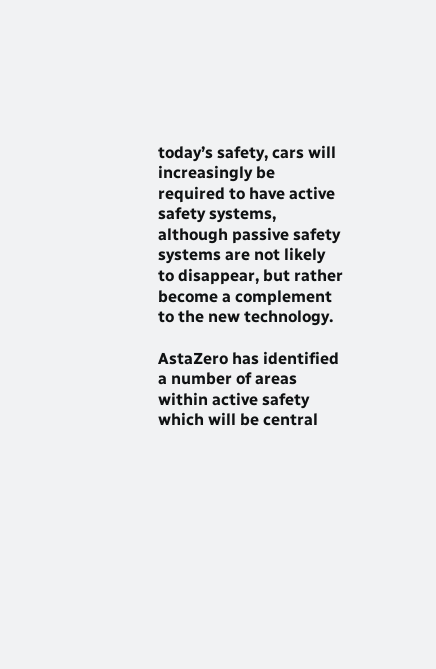today’s safety, cars will increasingly be required to have active safety systems, although passive safety systems are not likely to disappear, but rather become a complement to the new technology.

AstaZero has identified a number of areas within active safety which will be central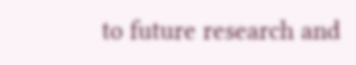to future research and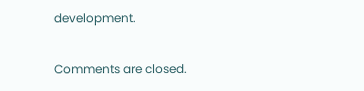development.

Comments are closed.